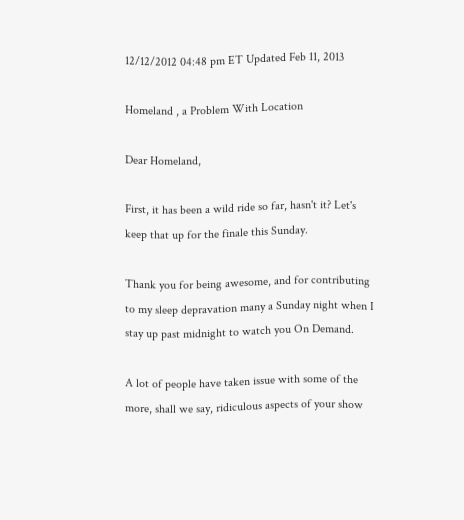12/12/2012 04:48 pm ET Updated Feb 11, 2013

Homeland , a Problem With Location

Dear Homeland,

First, it has been a wild ride so far, hasn't it? Let's keep that up for the finale this Sunday.

Thank you for being awesome, and for contributing to my sleep depravation many a Sunday night when I stay up past midnight to watch you On Demand.

A lot of people have taken issue with some of the more, shall we say, ridiculous aspects of your show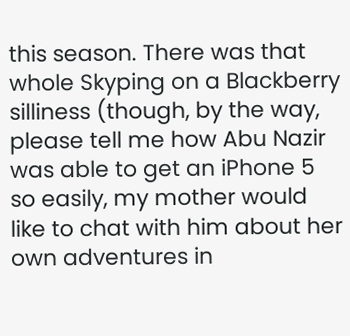this season. There was that whole Skyping on a Blackberry silliness (though, by the way, please tell me how Abu Nazir was able to get an iPhone 5 so easily, my mother would like to chat with him about her own adventures in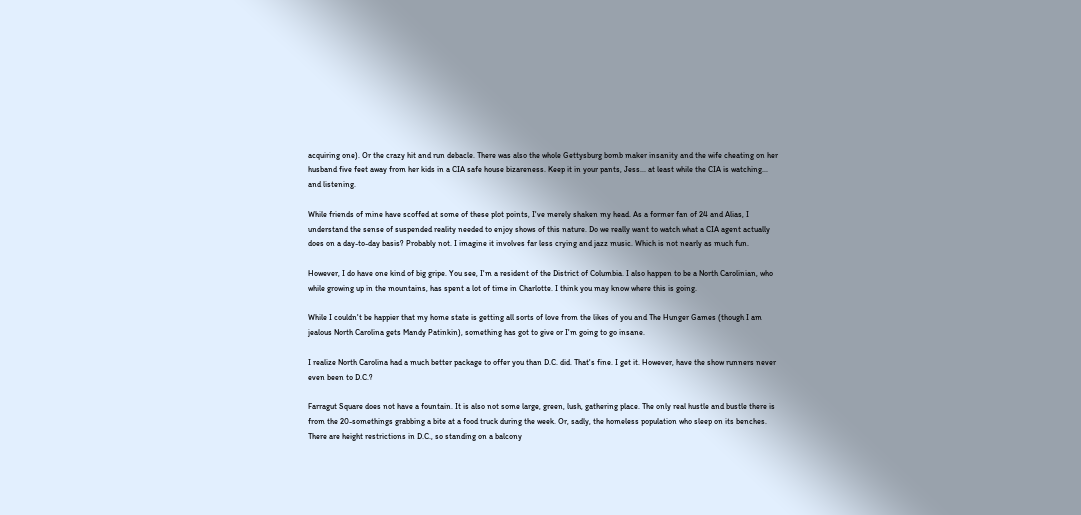acquiring one). Or the crazy hit and run debacle. There was also the whole Gettysburg bomb maker insanity and the wife cheating on her husband five feet away from her kids in a CIA safe house bizareness. Keep it in your pants, Jess... at least while the CIA is watching... and listening.

While friends of mine have scoffed at some of these plot points, I've merely shaken my head. As a former fan of 24 and Alias, I understand the sense of suspended reality needed to enjoy shows of this nature. Do we really want to watch what a CIA agent actually does on a day-to-day basis? Probably not. I imagine it involves far less crying and jazz music. Which is not nearly as much fun.

However, I do have one kind of big gripe. You see, I'm a resident of the District of Columbia. I also happen to be a North Carolinian, who while growing up in the mountains, has spent a lot of time in Charlotte. I think you may know where this is going.

While I couldn't be happier that my home state is getting all sorts of love from the likes of you and The Hunger Games (though I am jealous North Carolina gets Mandy Patinkin), something has got to give or I'm going to go insane.

I realize North Carolina had a much better package to offer you than D.C. did. That's fine. I get it. However, have the show runners never even been to D.C.?

Farragut Square does not have a fountain. It is also not some large, green, lush, gathering place. The only real hustle and bustle there is from the 20-somethings grabbing a bite at a food truck during the week. Or, sadly, the homeless population who sleep on its benches. There are height restrictions in D.C., so standing on a balcony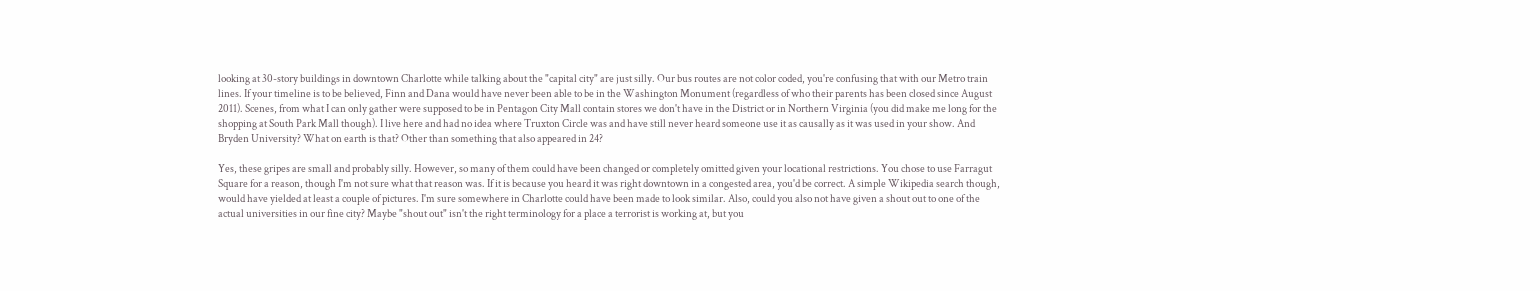looking at 30-story buildings in downtown Charlotte while talking about the "capital city" are just silly. Our bus routes are not color coded, you're confusing that with our Metro train lines. If your timeline is to be believed, Finn and Dana would have never been able to be in the Washington Monument (regardless of who their parents has been closed since August 2011). Scenes, from what I can only gather were supposed to be in Pentagon City Mall contain stores we don't have in the District or in Northern Virginia (you did make me long for the shopping at South Park Mall though). I live here and had no idea where Truxton Circle was and have still never heard someone use it as causally as it was used in your show. And Bryden University? What on earth is that? Other than something that also appeared in 24?

Yes, these gripes are small and probably silly. However, so many of them could have been changed or completely omitted given your locational restrictions. You chose to use Farragut Square for a reason, though I'm not sure what that reason was. If it is because you heard it was right downtown in a congested area, you'd be correct. A simple Wikipedia search though, would have yielded at least a couple of pictures. I'm sure somewhere in Charlotte could have been made to look similar. Also, could you also not have given a shout out to one of the actual universities in our fine city? Maybe "shout out" isn't the right terminology for a place a terrorist is working at, but you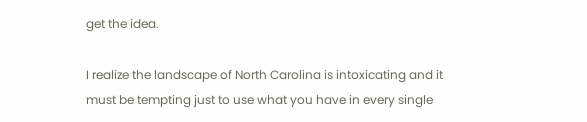get the idea.

I realize the landscape of North Carolina is intoxicating and it must be tempting just to use what you have in every single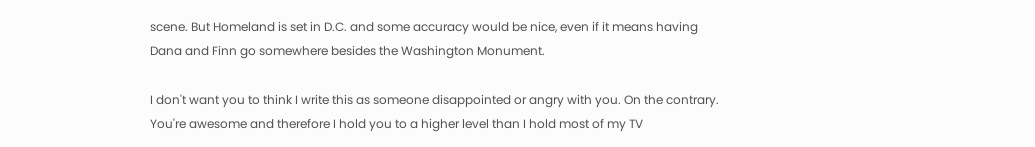scene. But Homeland is set in D.C. and some accuracy would be nice, even if it means having Dana and Finn go somewhere besides the Washington Monument.

I don't want you to think I write this as someone disappointed or angry with you. On the contrary. You're awesome and therefore I hold you to a higher level than I hold most of my TV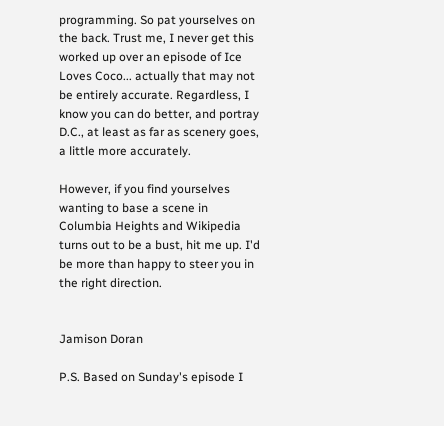programming. So pat yourselves on the back. Trust me, I never get this worked up over an episode of Ice Loves Coco... actually that may not be entirely accurate. Regardless, I know you can do better, and portray D.C., at least as far as scenery goes, a little more accurately.

However, if you find yourselves wanting to base a scene in Columbia Heights and Wikipedia turns out to be a bust, hit me up. I'd be more than happy to steer you in the right direction.


Jamison Doran

P.S. Based on Sunday's episode I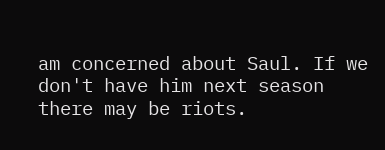am concerned about Saul. If we don't have him next season there may be riots.